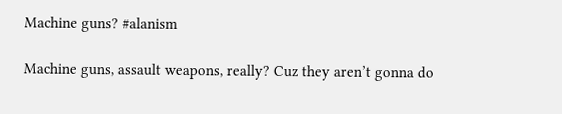Machine guns? #alanism

Machine guns, assault weapons, really? Cuz they aren’t gonna do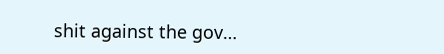shit against the gov…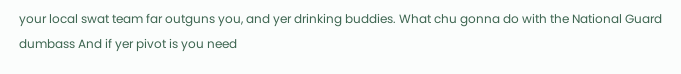your local swat team far outguns you, and yer drinking buddies. What chu gonna do with the National Guard dumbass And if yer pivot is you need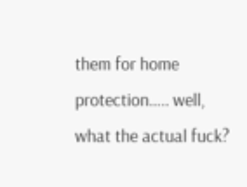them for home protection….. well, what the actual fuck?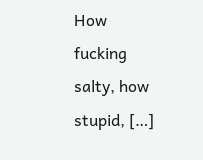How fucking salty, how stupid, […]